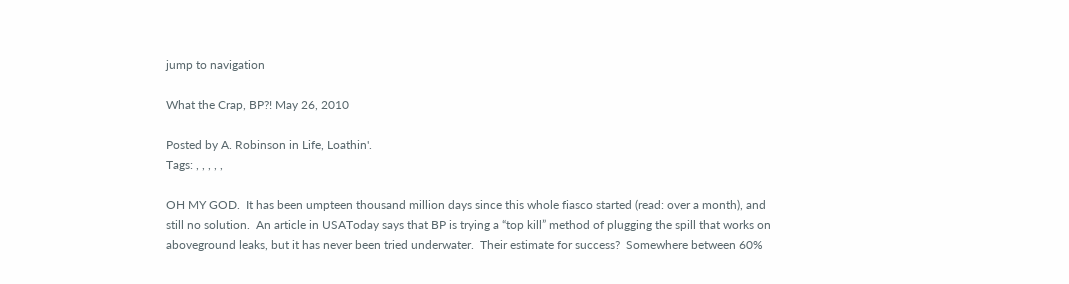jump to navigation

What the Crap, BP?! May 26, 2010

Posted by A. Robinson in Life, Loathin'.
Tags: , , , , ,

OH MY GOD.  It has been umpteen thousand million days since this whole fiasco started (read: over a month), and still no solution.  An article in USAToday says that BP is trying a “top kill” method of plugging the spill that works on aboveground leaks, but it has never been tried underwater.  Their estimate for success?  Somewhere between 60%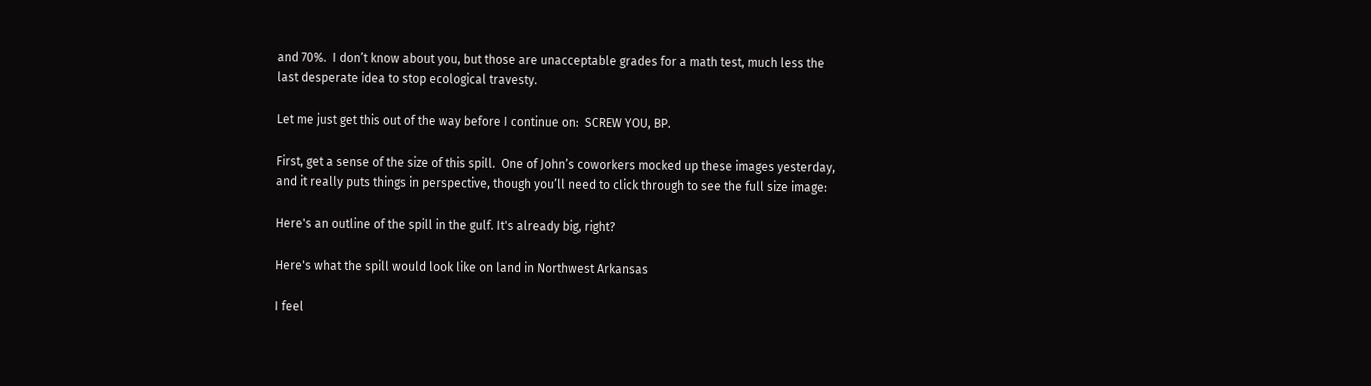and 70%.  I don’t know about you, but those are unacceptable grades for a math test, much less the last desperate idea to stop ecological travesty.

Let me just get this out of the way before I continue on:  SCREW YOU, BP.

First, get a sense of the size of this spill.  One of John’s coworkers mocked up these images yesterday, and it really puts things in perspective, though you’ll need to click through to see the full size image:

Here's an outline of the spill in the gulf. It's already big, right?

Here's what the spill would look like on land in Northwest Arkansas

I feel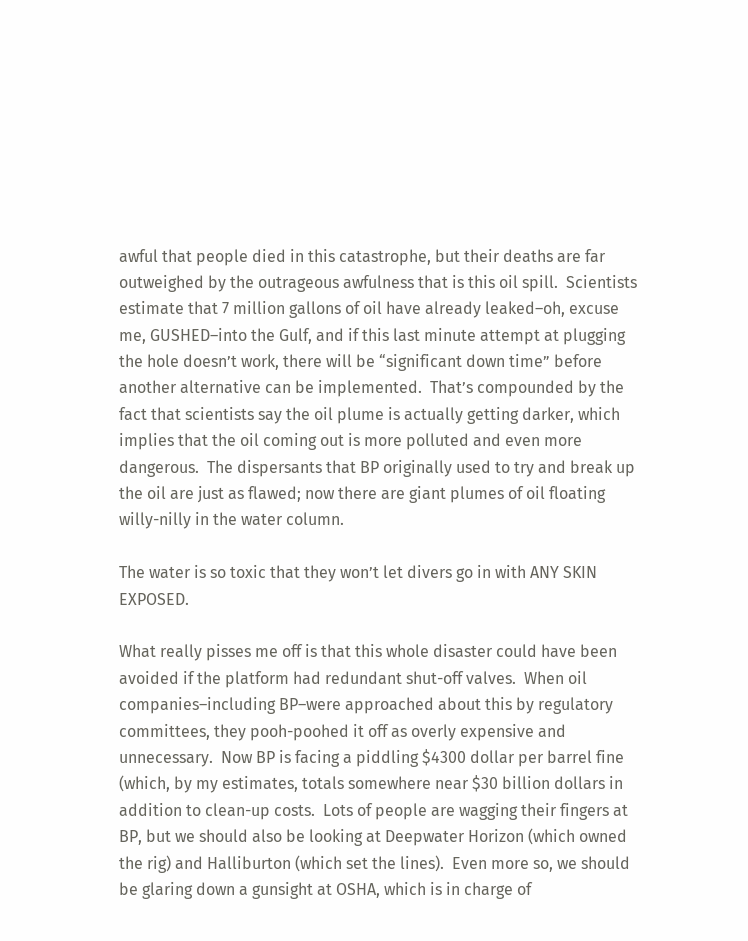awful that people died in this catastrophe, but their deaths are far outweighed by the outrageous awfulness that is this oil spill.  Scientists estimate that 7 million gallons of oil have already leaked–oh, excuse me, GUSHED–into the Gulf, and if this last minute attempt at plugging the hole doesn’t work, there will be “significant down time” before another alternative can be implemented.  That’s compounded by the fact that scientists say the oil plume is actually getting darker, which implies that the oil coming out is more polluted and even more dangerous.  The dispersants that BP originally used to try and break up the oil are just as flawed; now there are giant plumes of oil floating willy-nilly in the water column.

The water is so toxic that they won’t let divers go in with ANY SKIN EXPOSED.

What really pisses me off is that this whole disaster could have been avoided if the platform had redundant shut-off valves.  When oil companies–including BP–were approached about this by regulatory committees, they pooh-poohed it off as overly expensive and unnecessary.  Now BP is facing a piddling $4300 dollar per barrel fine (which, by my estimates, totals somewhere near $30 billion dollars in addition to clean-up costs.  Lots of people are wagging their fingers at BP, but we should also be looking at Deepwater Horizon (which owned the rig) and Halliburton (which set the lines).  Even more so, we should be glaring down a gunsight at OSHA, which is in charge of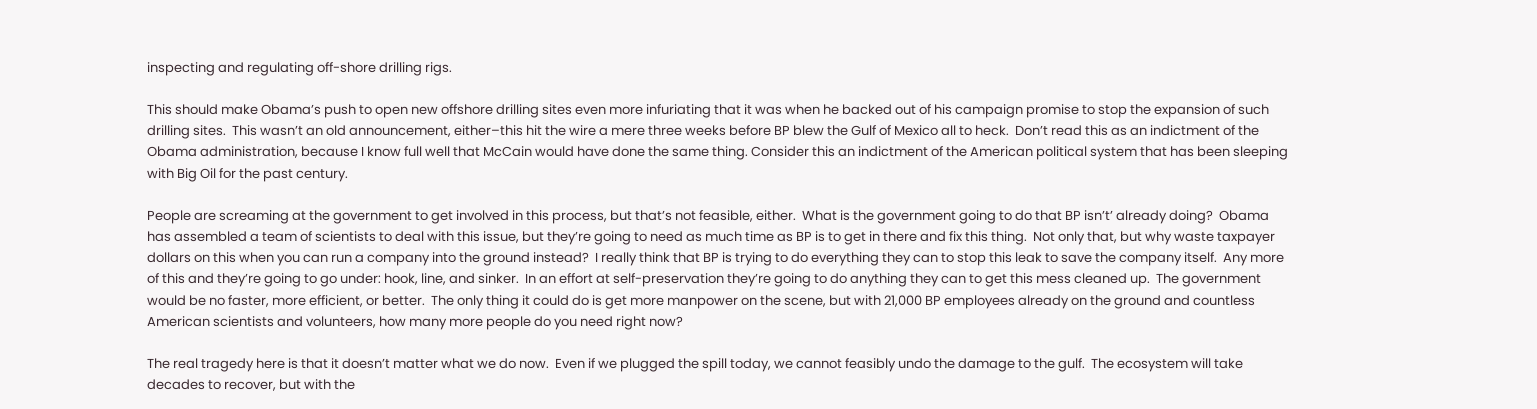inspecting and regulating off-shore drilling rigs.

This should make Obama’s push to open new offshore drilling sites even more infuriating that it was when he backed out of his campaign promise to stop the expansion of such drilling sites.  This wasn’t an old announcement, either–this hit the wire a mere three weeks before BP blew the Gulf of Mexico all to heck.  Don’t read this as an indictment of the Obama administration, because I know full well that McCain would have done the same thing. Consider this an indictment of the American political system that has been sleeping with Big Oil for the past century.

People are screaming at the government to get involved in this process, but that’s not feasible, either.  What is the government going to do that BP isn’t’ already doing?  Obama has assembled a team of scientists to deal with this issue, but they’re going to need as much time as BP is to get in there and fix this thing.  Not only that, but why waste taxpayer dollars on this when you can run a company into the ground instead?  I really think that BP is trying to do everything they can to stop this leak to save the company itself.  Any more of this and they’re going to go under: hook, line, and sinker.  In an effort at self-preservation they’re going to do anything they can to get this mess cleaned up.  The government would be no faster, more efficient, or better.  The only thing it could do is get more manpower on the scene, but with 21,000 BP employees already on the ground and countless American scientists and volunteers, how many more people do you need right now?

The real tragedy here is that it doesn’t matter what we do now.  Even if we plugged the spill today, we cannot feasibly undo the damage to the gulf.  The ecosystem will take decades to recover, but with the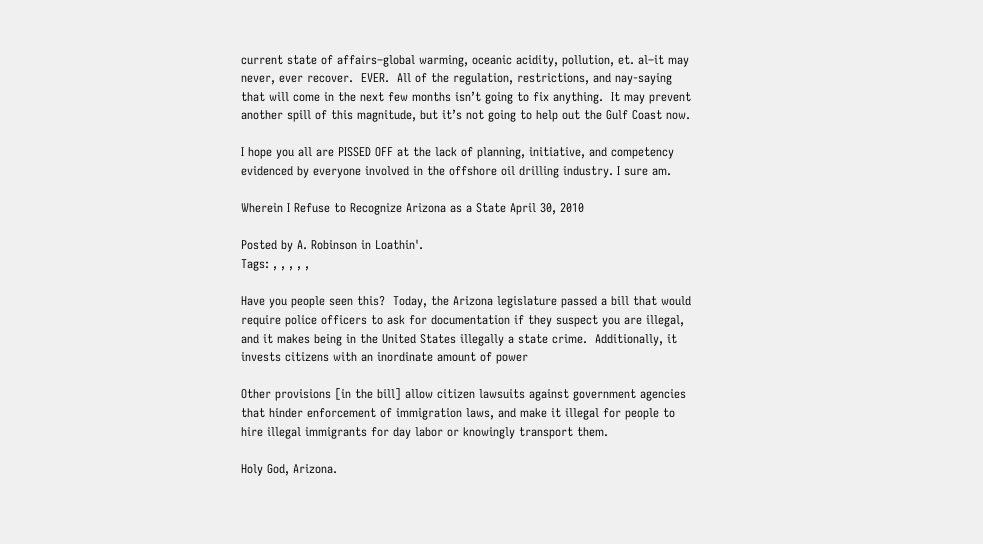current state of affairs–global warming, oceanic acidity, pollution, et. al–it may never, ever recover.  EVER.  All of the regulation, restrictions, and nay-saying that will come in the next few months isn’t going to fix anything.  It may prevent another spill of this magnitude, but it’s not going to help out the Gulf Coast now.

I hope you all are PISSED OFF at the lack of planning, initiative, and competency evidenced by everyone involved in the offshore oil drilling industry. I sure am.

Wherein I Refuse to Recognize Arizona as a State April 30, 2010

Posted by A. Robinson in Loathin'.
Tags: , , , , ,

Have you people seen this?  Today, the Arizona legislature passed a bill that would require police officers to ask for documentation if they suspect you are illegal, and it makes being in the United States illegally a state crime.  Additionally, it invests citizens with an inordinate amount of power

Other provisions [in the bill] allow citizen lawsuits against government agencies that hinder enforcement of immigration laws, and make it illegal for people to hire illegal immigrants for day labor or knowingly transport them.

Holy God, Arizona.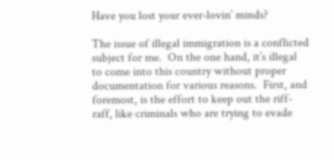Have you lost your ever-lovin’ minds?

The issue of illegal immigration is a conflicted subject for me.  On the one hand, it’s illegal to come into this country without proper documentation for various reasons.  First, and foremost, is the effort to keep out the riff-raff, like criminals who are trying to evade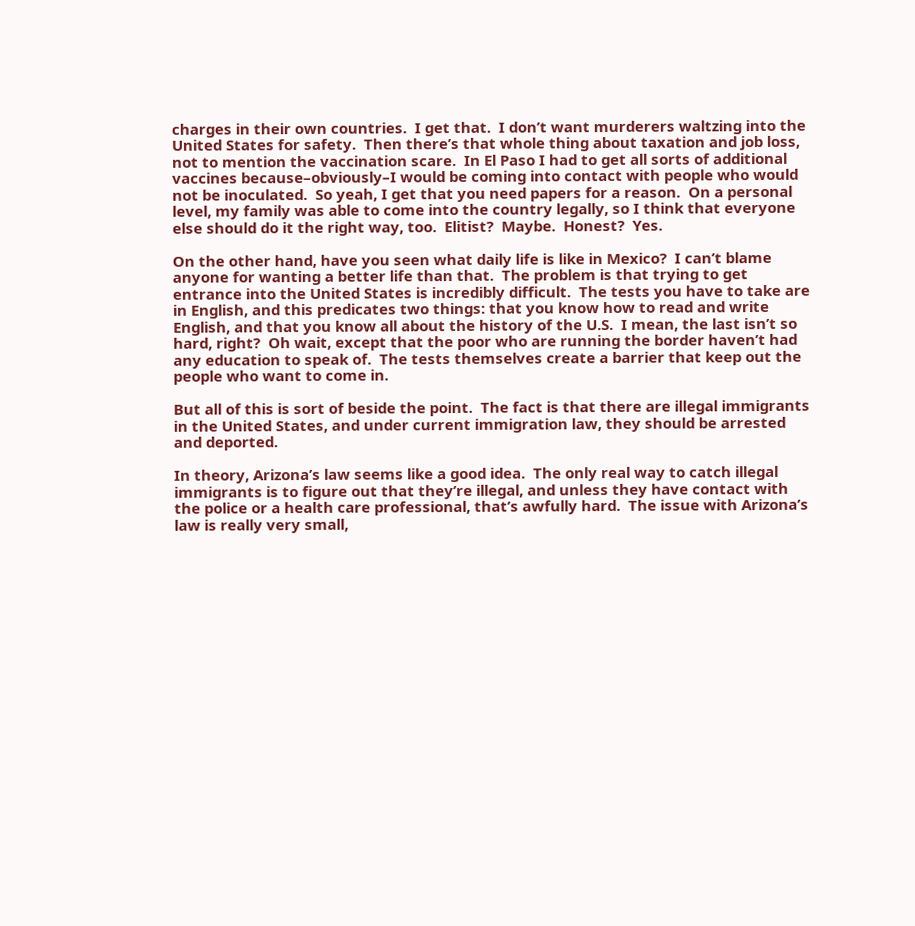charges in their own countries.  I get that.  I don’t want murderers waltzing into the United States for safety.  Then there’s that whole thing about taxation and job loss, not to mention the vaccination scare.  In El Paso I had to get all sorts of additional vaccines because–obviously–I would be coming into contact with people who would not be inoculated.  So yeah, I get that you need papers for a reason.  On a personal level, my family was able to come into the country legally, so I think that everyone else should do it the right way, too.  Elitist?  Maybe.  Honest?  Yes.

On the other hand, have you seen what daily life is like in Mexico?  I can’t blame anyone for wanting a better life than that.  The problem is that trying to get entrance into the United States is incredibly difficult.  The tests you have to take are in English, and this predicates two things: that you know how to read and write English, and that you know all about the history of the U.S.  I mean, the last isn’t so hard, right?  Oh wait, except that the poor who are running the border haven’t had any education to speak of.  The tests themselves create a barrier that keep out the people who want to come in.

But all of this is sort of beside the point.  The fact is that there are illegal immigrants in the United States, and under current immigration law, they should be arrested and deported.

In theory, Arizona’s law seems like a good idea.  The only real way to catch illegal immigrants is to figure out that they’re illegal, and unless they have contact with the police or a health care professional, that’s awfully hard.  The issue with Arizona’s law is really very small,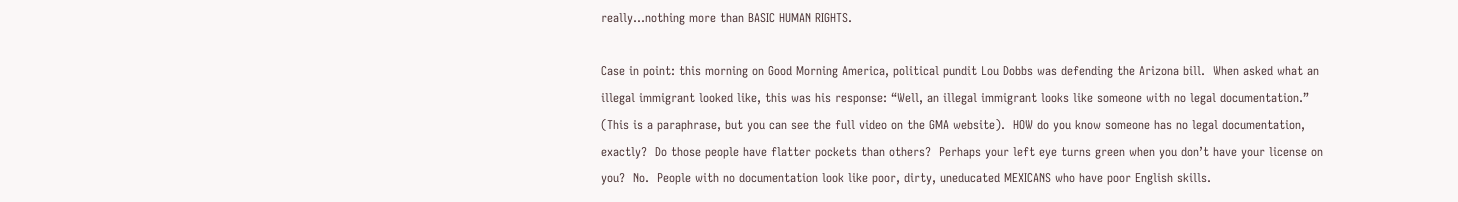really…nothing more than BASIC HUMAN RIGHTS.

Case in point: this morning on Good Morning America, political pundit Lou Dobbs was defending the Arizona bill.  When asked what an illegal immigrant looked like, this was his response: “Well, an illegal immigrant looks like someone with no legal documentation.”  (This is a paraphrase, but you can see the full video on the GMA website).  HOW do you know someone has no legal documentation, exactly?  Do those people have flatter pockets than others?  Perhaps your left eye turns green when you don’t have your license on you?  No.  People with no documentation look like poor, dirty, uneducated MEXICANS who have poor English skills.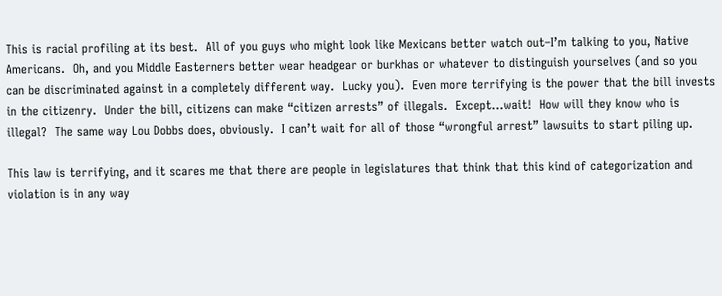This is racial profiling at its best.  All of you guys who might look like Mexicans better watch out–I’m talking to you, Native Americans.  Oh, and you Middle Easterners better wear headgear or burkhas or whatever to distinguish yourselves (and so you can be discriminated against in a completely different way.  Lucky you).  Even more terrifying is the power that the bill invests in the citizenry.  Under the bill, citizens can make “citizen arrests” of illegals.  Except…wait!  How will they know who is illegal?  The same way Lou Dobbs does, obviously.  I can’t wait for all of those “wrongful arrest” lawsuits to start piling up.

This law is terrifying, and it scares me that there are people in legislatures that think that this kind of categorization and violation is in any way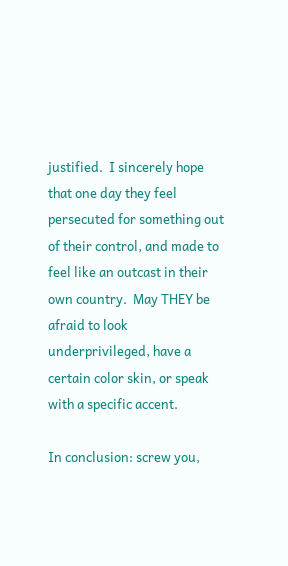justified.  I sincerely hope that one day they feel persecuted for something out of their control, and made to feel like an outcast in their own country.  May THEY be afraid to look underprivileged, have a certain color skin, or speak with a specific accent.

In conclusion: screw you,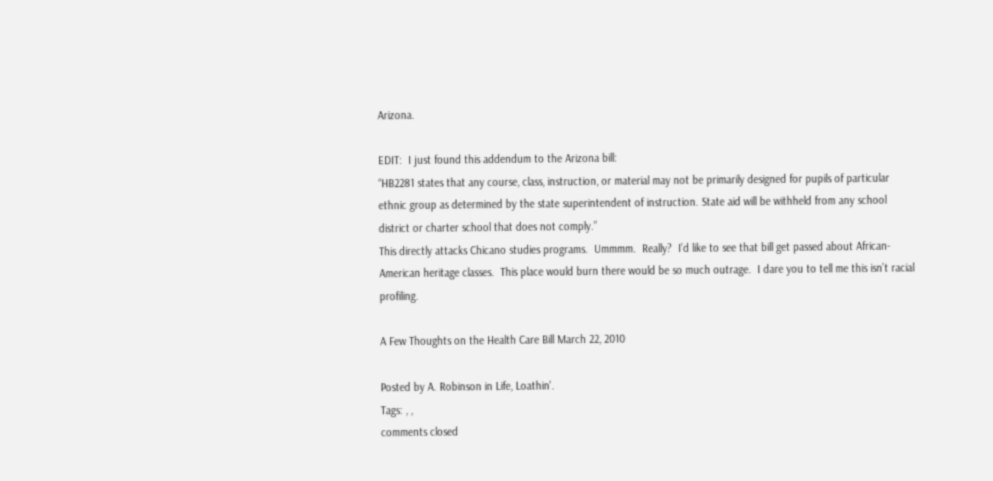Arizona.

EDIT:  I just found this addendum to the Arizona bill:
“HB2281 states that any course, class, instruction, or material may not be primarily designed for pupils of particular ethnic group as determined by the state superintendent of instruction. State aid will be withheld from any school district or charter school that does not comply.”
This directly attacks Chicano studies programs.  Ummmm.  Really?  I’d like to see that bill get passed about African-American heritage classes.  This place would burn there would be so much outrage.  I dare you to tell me this isn’t racial profiling.

A Few Thoughts on the Health Care Bill March 22, 2010

Posted by A. Robinson in Life, Loathin'.
Tags: , ,
comments closed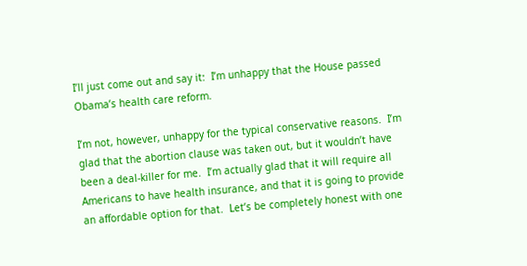I’ll just come out and say it:  I’m unhappy that the House passed Obama’s health care reform.

I’m not, however, unhappy for the typical conservative reasons.  I’m glad that the abortion clause was taken out, but it wouldn’t have been a deal-killer for me.  I’m actually glad that it will require all Americans to have health insurance, and that it is going to provide an affordable option for that.  Let’s be completely honest with one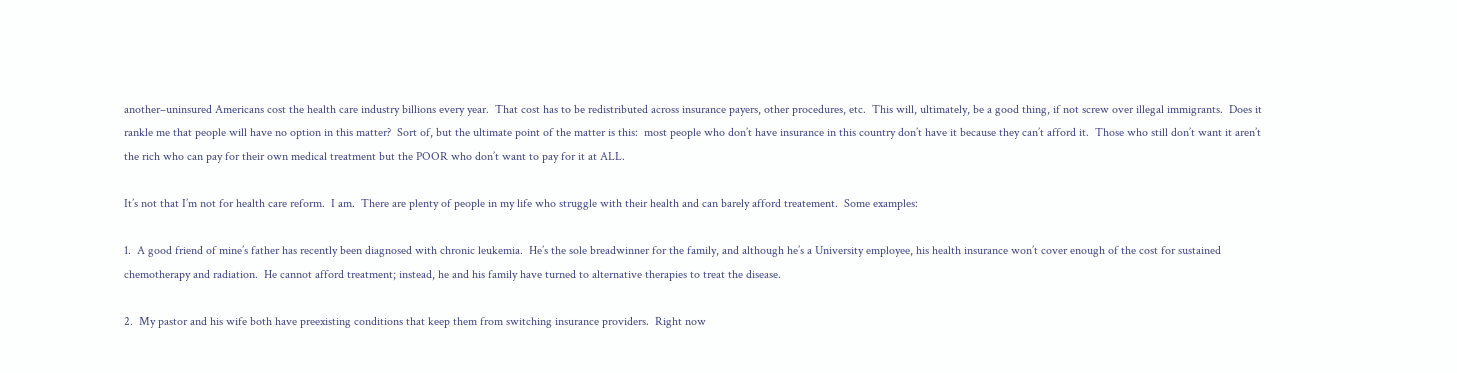another–uninsured Americans cost the health care industry billions every year.  That cost has to be redistributed across insurance payers, other procedures, etc.  This will, ultimately, be a good thing, if not screw over illegal immigrants.  Does it rankle me that people will have no option in this matter?  Sort of, but the ultimate point of the matter is this:  most people who don’t have insurance in this country don’t have it because they can’t afford it.  Those who still don’t want it aren’t the rich who can pay for their own medical treatment but the POOR who don’t want to pay for it at ALL.

It’s not that I’m not for health care reform.  I am.  There are plenty of people in my life who struggle with their health and can barely afford treatement.  Some examples:

1.  A good friend of mine’s father has recently been diagnosed with chronic leukemia.  He’s the sole breadwinner for the family, and although he’s a University employee, his health insurance won’t cover enough of the cost for sustained chemotherapy and radiation.  He cannot afford treatment; instead, he and his family have turned to alternative therapies to treat the disease.

2.  My pastor and his wife both have preexisting conditions that keep them from switching insurance providers.  Right now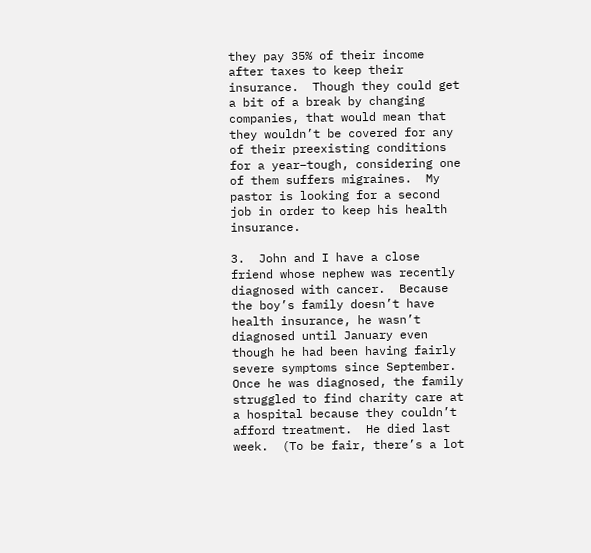they pay 35% of their income after taxes to keep their insurance.  Though they could get a bit of a break by changing companies, that would mean that they wouldn’t be covered for any of their preexisting conditions for a year–tough, considering one of them suffers migraines.  My pastor is looking for a second job in order to keep his health insurance.

3.  John and I have a close friend whose nephew was recently diagnosed with cancer.  Because the boy’s family doesn’t have health insurance, he wasn’t diagnosed until January even though he had been having fairly severe symptoms since September.  Once he was diagnosed, the family struggled to find charity care at a hospital because they couldn’t afford treatment.  He died last week.  (To be fair, there’s a lot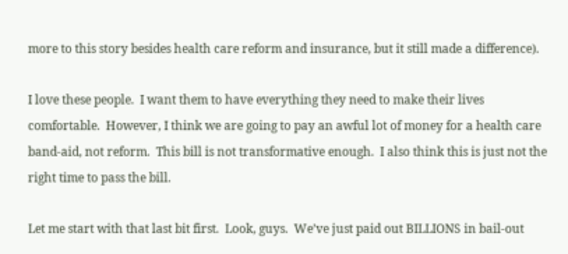more to this story besides health care reform and insurance, but it still made a difference).

I love these people.  I want them to have everything they need to make their lives comfortable.  However, I think we are going to pay an awful lot of money for a health care band-aid, not reform.  This bill is not transformative enough.  I also think this is just not the right time to pass the bill.

Let me start with that last bit first.  Look, guys.  We’ve just paid out BILLIONS in bail-out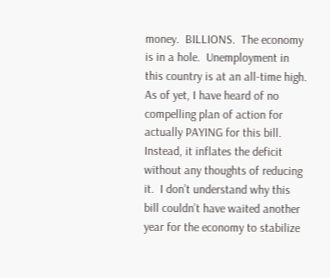money.  BILLIONS.  The economy is in a hole.  Unemployment in this country is at an all-time high.  As of yet, I have heard of no compelling plan of action for actually PAYING for this bill.  Instead, it inflates the deficit without any thoughts of reducing it.  I don’t understand why this bill couldn’t have waited another year for the economy to stabilize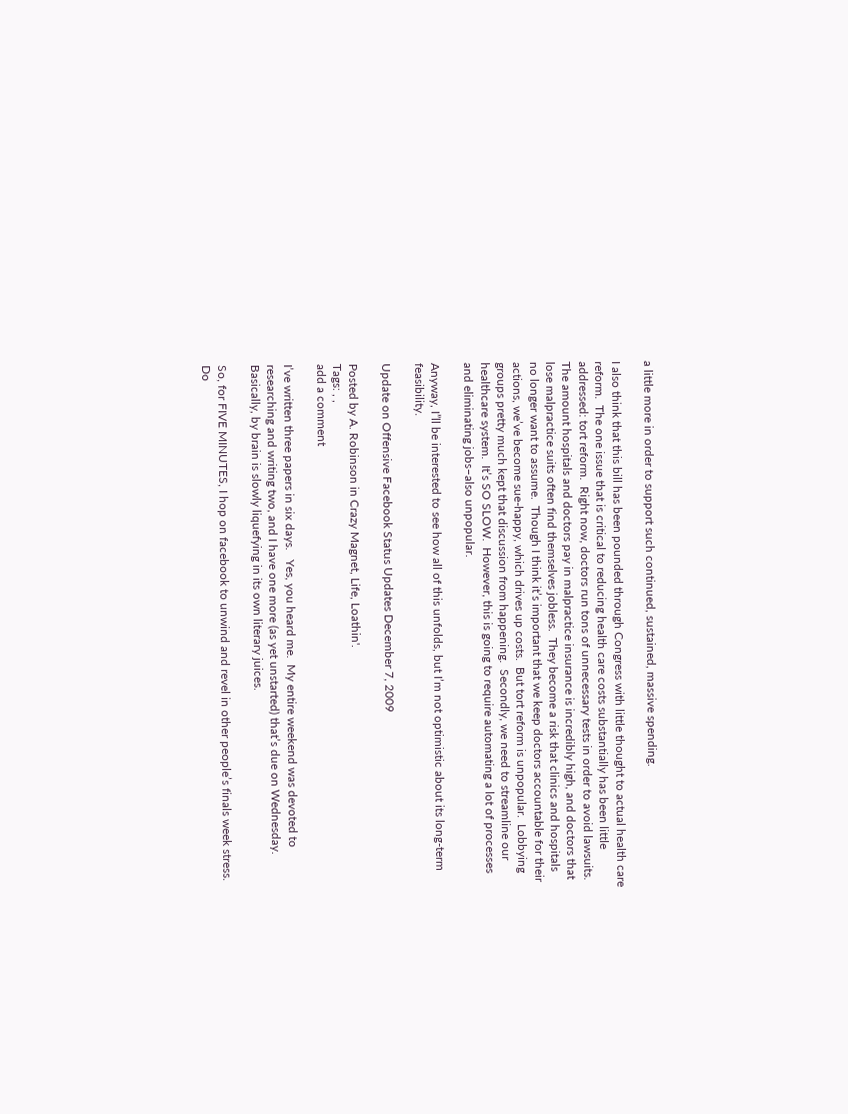a little more in order to support such continued, sustained, massive spending.

I also think that this bill has been pounded through Congress with little thought to actual health care reform.  The one issue that is critical to reducing health care costs substantially has been little addressed: tort reform.  Right now, doctors run tons of unnecessary tests in order to avoid lawsuits.  The amount hospitals and doctors pay in malpractice insurance is incredibly high, and doctors that lose malpractice suits often find themselves jobless.  They become a risk that clinics and hospitals no longer want to assume.  Though I think it’s important that we keep doctors accountable for their actions, we’ve become sue-happy, which drives up costs.  But tort reform is unpopular.  Lobbying groups pretty much kept that discussion from happening.  Secondly, we need to streamline our healthcare system.  It’s SO SLOW.  However, this is going to require automating a lot of processes and eliminating jobs–also unpopular.

Anyway, I”ll be interested to see how all of this unfolds, but I’m not optimistic about its long-term feasibility.

Update on Offensive Facebook Status Updates December 7, 2009

Posted by A. Robinson in Crazy Magnet, Life, Loathin'.
Tags: , ,
add a comment

I’ve written three papers in six days.   Yes, you heard me.  My entire weekend was devoted to researching and writing two, and I have one more (as yet unstarted) that’s due on Wednesday.  Basically, by brain is slowly liquefying in its own literary juices.

So, for FIVE MINUTES, I hop on facebook to unwind and revel in other people’s finals week stress.  Do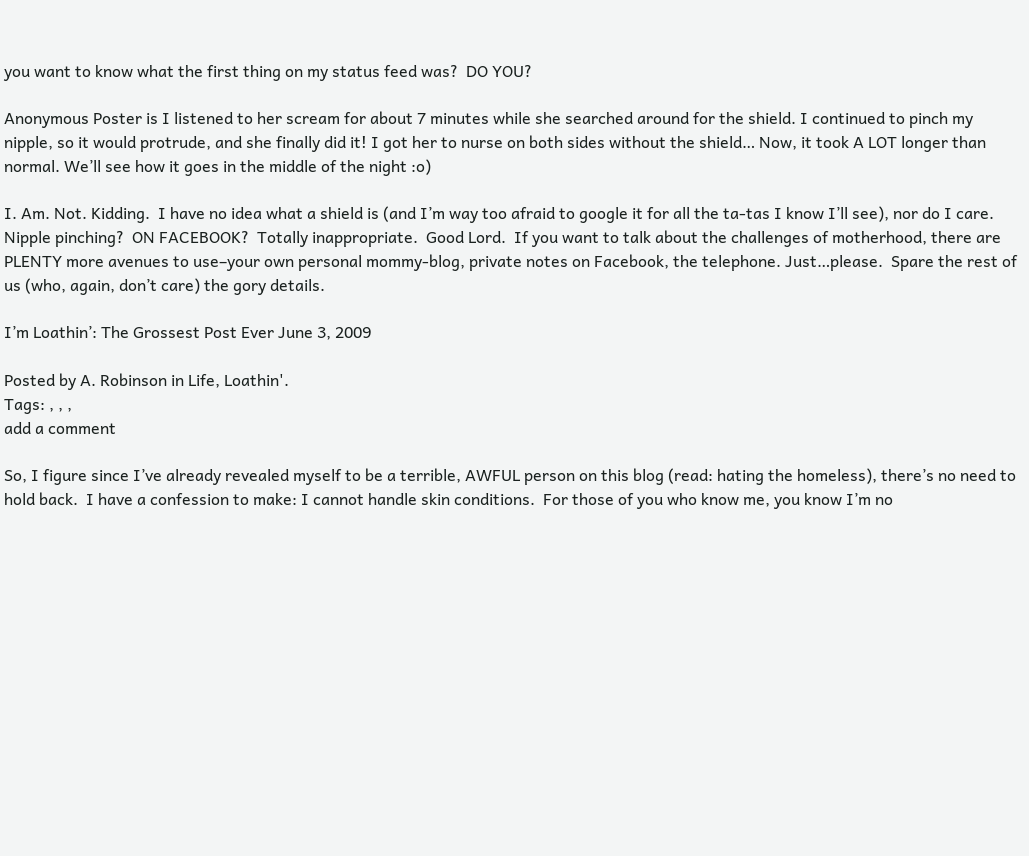you want to know what the first thing on my status feed was?  DO YOU?

Anonymous Poster is I listened to her scream for about 7 minutes while she searched around for the shield. I continued to pinch my nipple, so it would protrude, and she finally did it! I got her to nurse on both sides without the shield… Now, it took A LOT longer than normal. We’ll see how it goes in the middle of the night :o)

I. Am. Not. Kidding.  I have no idea what a shield is (and I’m way too afraid to google it for all the ta-tas I know I’ll see), nor do I care.  Nipple pinching?  ON FACEBOOK?  Totally inappropriate.  Good Lord.  If you want to talk about the challenges of motherhood, there are PLENTY more avenues to use–your own personal mommy-blog, private notes on Facebook, the telephone. Just…please.  Spare the rest of us (who, again, don’t care) the gory details.

I’m Loathin’: The Grossest Post Ever June 3, 2009

Posted by A. Robinson in Life, Loathin'.
Tags: , , ,
add a comment

So, I figure since I’ve already revealed myself to be a terrible, AWFUL person on this blog (read: hating the homeless), there’s no need to hold back.  I have a confession to make: I cannot handle skin conditions.  For those of you who know me, you know I’m no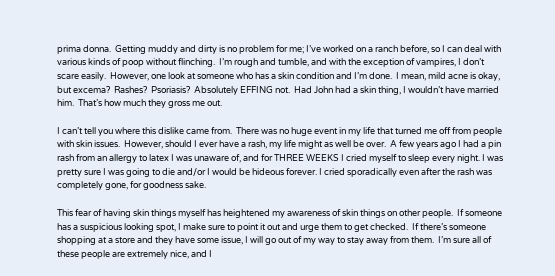prima donna.  Getting muddy and dirty is no problem for me; I’ve worked on a ranch before, so I can deal with various kinds of poop without flinching.  I’m rough and tumble, and with the exception of vampires, I don’t scare easily.  However, one look at someone who has a skin condition and I’m done.  I mean, mild acne is okay, but excema?  Rashes?  Psoriasis?  Absolutely EFFING not.  Had John had a skin thing, I wouldn’t have married him.  That’s how much they gross me out.

I can’t tell you where this dislike came from.  There was no huge event in my life that turned me off from people with skin issues.  However, should I ever have a rash, my life might as well be over.  A few years ago I had a pin rash from an allergy to latex I was unaware of, and for THREE WEEKS I cried myself to sleep every night. I was pretty sure I was going to die and/or I would be hideous forever. I cried sporadically even after the rash was completely gone, for goodness sake.

This fear of having skin things myself has heightened my awareness of skin things on other people.  If someone has a suspicious looking spot, I make sure to point it out and urge them to get checked.  If there’s someone shopping at a store and they have some issue, I will go out of my way to stay away from them.  I’m sure all of these people are extremely nice, and I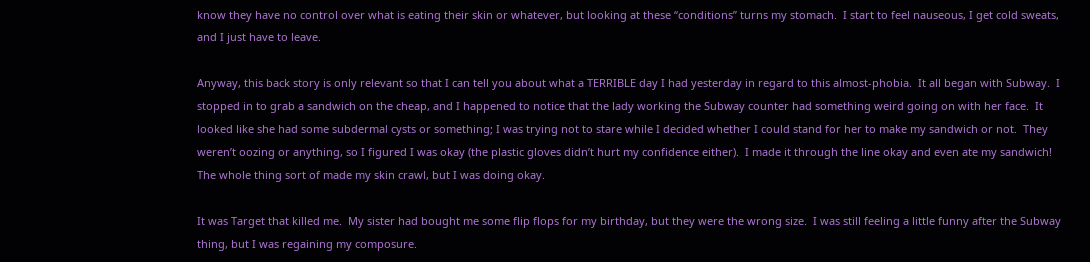know they have no control over what is eating their skin or whatever, but looking at these “conditions” turns my stomach.  I start to feel nauseous, I get cold sweats, and I just have to leave.

Anyway, this back story is only relevant so that I can tell you about what a TERRIBLE day I had yesterday in regard to this almost-phobia.  It all began with Subway.  I stopped in to grab a sandwich on the cheap, and I happened to notice that the lady working the Subway counter had something weird going on with her face.  It looked like she had some subdermal cysts or something; I was trying not to stare while I decided whether I could stand for her to make my sandwich or not.  They weren’t oozing or anything, so I figured I was okay (the plastic gloves didn’t hurt my confidence either).  I made it through the line okay and even ate my sandwich!  The whole thing sort of made my skin crawl, but I was doing okay.

It was Target that killed me.  My sister had bought me some flip flops for my birthday, but they were the wrong size.  I was still feeling a little funny after the Subway thing, but I was regaining my composure.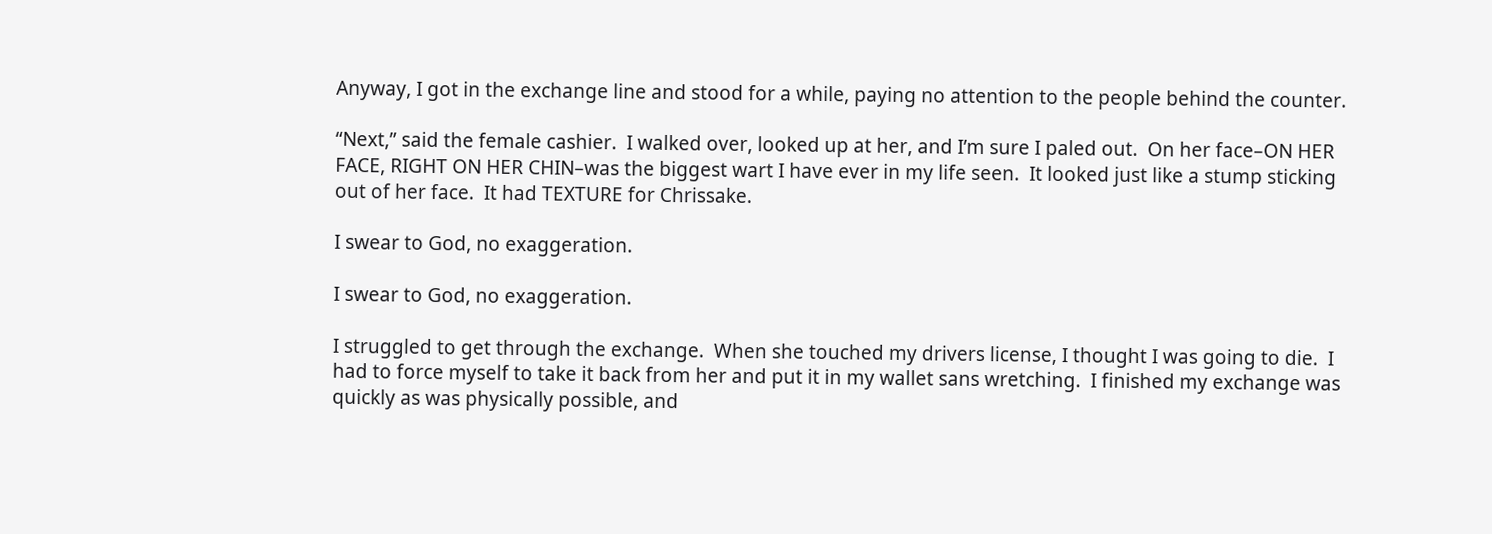Anyway, I got in the exchange line and stood for a while, paying no attention to the people behind the counter.

“Next,” said the female cashier.  I walked over, looked up at her, and I’m sure I paled out.  On her face–ON HER FACE, RIGHT ON HER CHIN–was the biggest wart I have ever in my life seen.  It looked just like a stump sticking out of her face.  It had TEXTURE for Chrissake.

I swear to God, no exaggeration.

I swear to God, no exaggeration.

I struggled to get through the exchange.  When she touched my drivers license, I thought I was going to die.  I had to force myself to take it back from her and put it in my wallet sans wretching.  I finished my exchange was quickly as was physically possible, and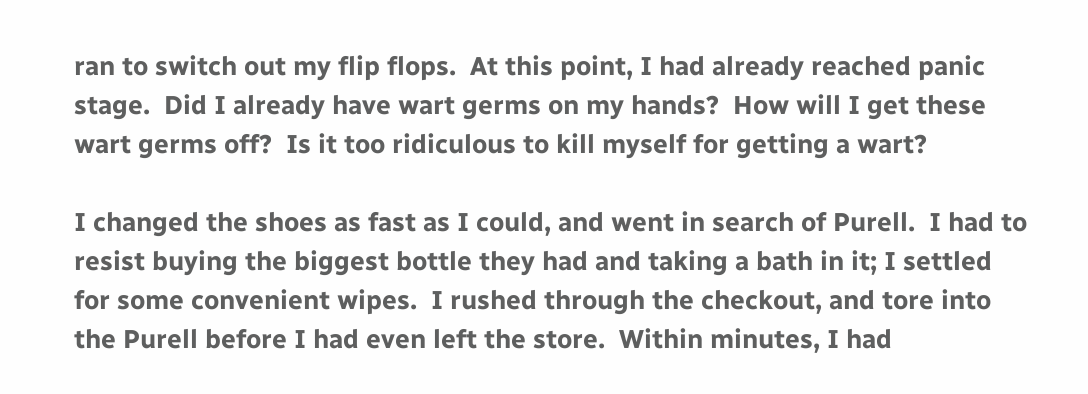ran to switch out my flip flops.  At this point, I had already reached panic stage.  Did I already have wart germs on my hands?  How will I get these wart germs off?  Is it too ridiculous to kill myself for getting a wart?

I changed the shoes as fast as I could, and went in search of Purell.  I had to resist buying the biggest bottle they had and taking a bath in it; I settled for some convenient wipes.  I rushed through the checkout, and tore into the Purell before I had even left the store.  Within minutes, I had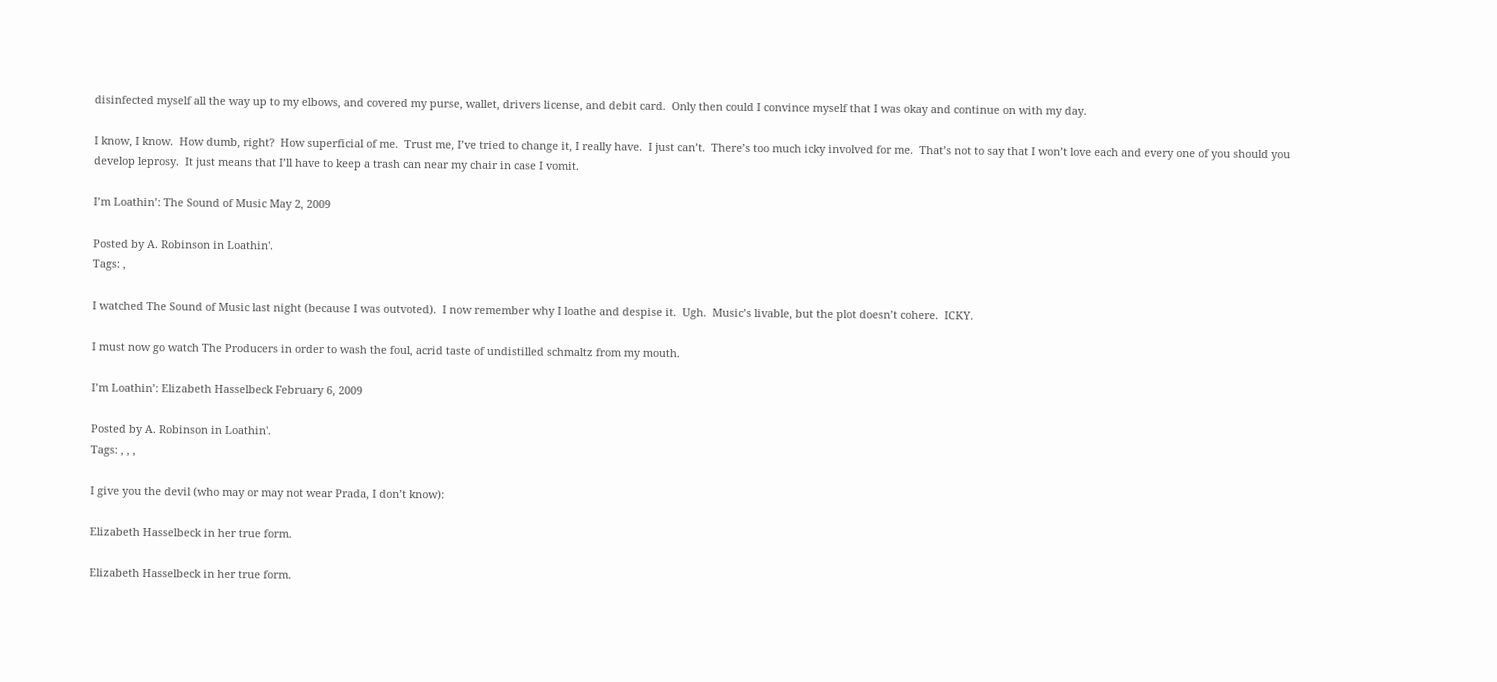disinfected myself all the way up to my elbows, and covered my purse, wallet, drivers license, and debit card.  Only then could I convince myself that I was okay and continue on with my day.

I know, I know.  How dumb, right?  How superficial of me.  Trust me, I’ve tried to change it, I really have.  I just can’t.  There’s too much icky involved for me.  That’s not to say that I won’t love each and every one of you should you develop leprosy.  It just means that I’ll have to keep a trash can near my chair in case I vomit.

I’m Loathin’: The Sound of Music May 2, 2009

Posted by A. Robinson in Loathin'.
Tags: ,

I watched The Sound of Music last night (because I was outvoted).  I now remember why I loathe and despise it.  Ugh.  Music’s livable, but the plot doesn’t cohere.  ICKY.

I must now go watch The Producers in order to wash the foul, acrid taste of undistilled schmaltz from my mouth.

I’m Loathin’: Elizabeth Hasselbeck February 6, 2009

Posted by A. Robinson in Loathin'.
Tags: , , ,

I give you the devil (who may or may not wear Prada, I don’t know):

Elizabeth Hasselbeck in her true form.

Elizabeth Hasselbeck in her true form.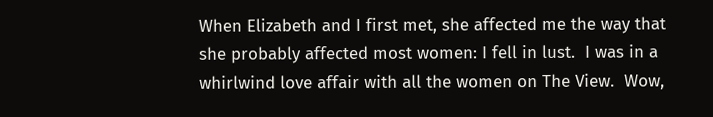When Elizabeth and I first met, she affected me the way that she probably affected most women: I fell in lust.  I was in a whirlwind love affair with all the women on The View.  Wow,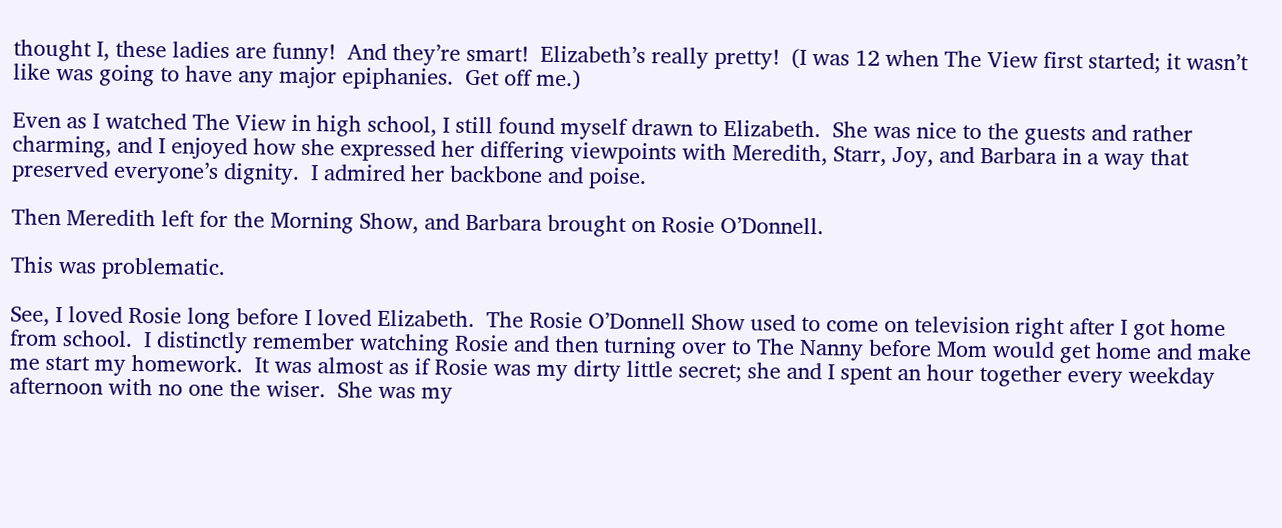thought I, these ladies are funny!  And they’re smart!  Elizabeth’s really pretty!  (I was 12 when The View first started; it wasn’t like was going to have any major epiphanies.  Get off me.)

Even as I watched The View in high school, I still found myself drawn to Elizabeth.  She was nice to the guests and rather charming, and I enjoyed how she expressed her differing viewpoints with Meredith, Starr, Joy, and Barbara in a way that preserved everyone’s dignity.  I admired her backbone and poise.

Then Meredith left for the Morning Show, and Barbara brought on Rosie O’Donnell.

This was problematic.

See, I loved Rosie long before I loved Elizabeth.  The Rosie O’Donnell Show used to come on television right after I got home from school.  I distinctly remember watching Rosie and then turning over to The Nanny before Mom would get home and make me start my homework.  It was almost as if Rosie was my dirty little secret; she and I spent an hour together every weekday afternoon with no one the wiser.  She was my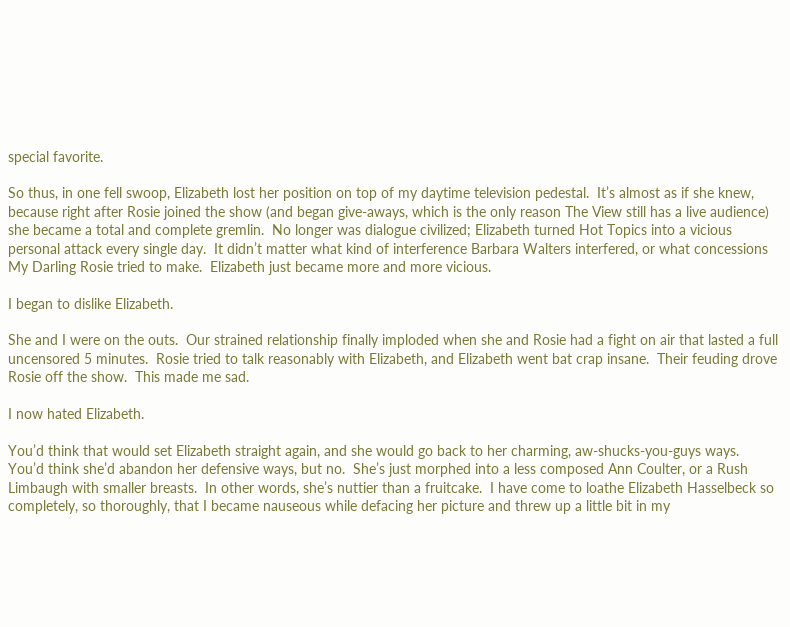special favorite.

So thus, in one fell swoop, Elizabeth lost her position on top of my daytime television pedestal.  It’s almost as if she knew, because right after Rosie joined the show (and began give-aways, which is the only reason The View still has a live audience) she became a total and complete gremlin.  No longer was dialogue civilized; Elizabeth turned Hot Topics into a vicious personal attack every single day.  It didn’t matter what kind of interference Barbara Walters interfered, or what concessions My Darling Rosie tried to make.  Elizabeth just became more and more vicious.

I began to dislike Elizabeth.

She and I were on the outs.  Our strained relationship finally imploded when she and Rosie had a fight on air that lasted a full uncensored 5 minutes.  Rosie tried to talk reasonably with Elizabeth, and Elizabeth went bat crap insane.  Their feuding drove Rosie off the show.  This made me sad.

I now hated Elizabeth.

You’d think that would set Elizabeth straight again, and she would go back to her charming, aw-shucks-you-guys ways.  You’d think she’d abandon her defensive ways, but no.  She’s just morphed into a less composed Ann Coulter, or a Rush Limbaugh with smaller breasts.  In other words, she’s nuttier than a fruitcake.  I have come to loathe Elizabeth Hasselbeck so completely, so thoroughly, that I became nauseous while defacing her picture and threw up a little bit in my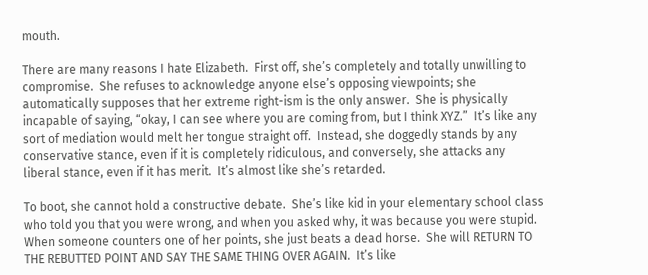mouth.

There are many reasons I hate Elizabeth.  First off, she’s completely and totally unwilling to compromise.  She refuses to acknowledge anyone else’s opposing viewpoints; she automatically supposes that her extreme right-ism is the only answer.  She is physically incapable of saying, “okay, I can see where you are coming from, but I think XYZ.”  It’s like any sort of mediation would melt her tongue straight off.  Instead, she doggedly stands by any conservative stance, even if it is completely ridiculous, and conversely, she attacks any liberal stance, even if it has merit.  It’s almost like she’s retarded.

To boot, she cannot hold a constructive debate.  She’s like kid in your elementary school class who told you that you were wrong, and when you asked why, it was because you were stupid.  When someone counters one of her points, she just beats a dead horse.  She will RETURN TO THE REBUTTED POINT AND SAY THE SAME THING OVER AGAIN.  It’s like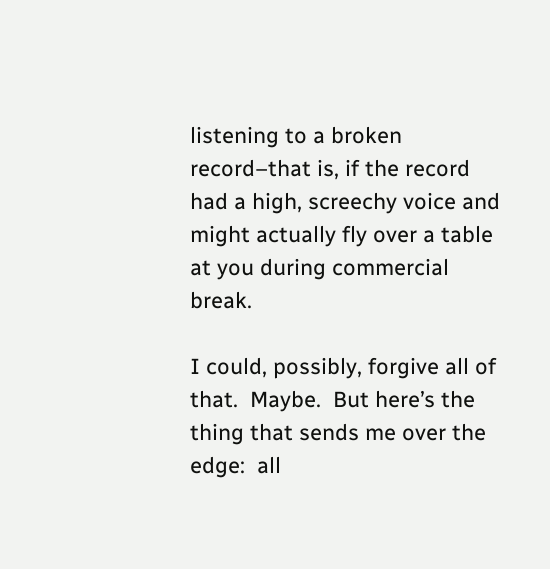listening to a broken record–that is, if the record had a high, screechy voice and might actually fly over a table at you during commercial break.

I could, possibly, forgive all of that.  Maybe.  But here’s the thing that sends me over the edge:  all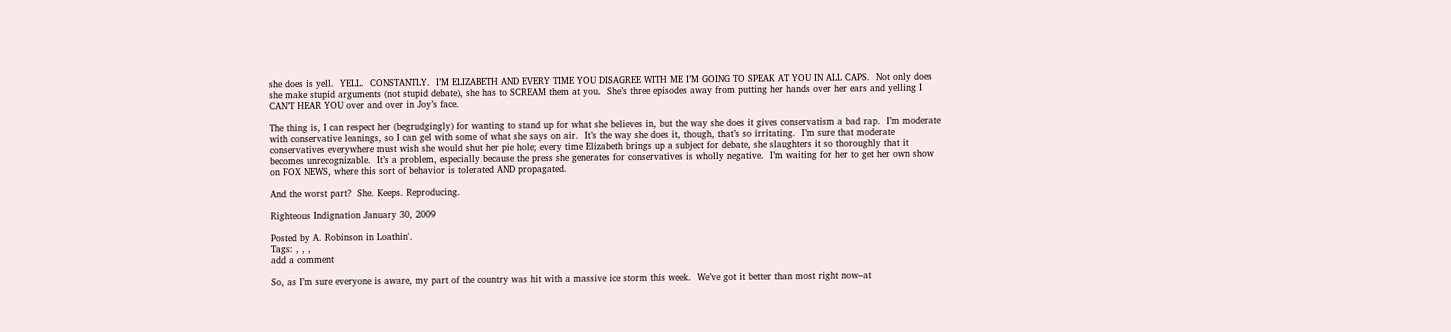she does is yell.  YELL.  CONSTANTLY.  I’M ELIZABETH AND EVERY TIME YOU DISAGREE WITH ME I’M GOING TO SPEAK AT YOU IN ALL CAPS.  Not only does she make stupid arguments (not stupid debate), she has to SCREAM them at you.  She’s three episodes away from putting her hands over her ears and yelling I CAN’T HEAR YOU over and over in Joy’s face.

The thing is, I can respect her (begrudgingly) for wanting to stand up for what she believes in, but the way she does it gives conservatism a bad rap.  I’m moderate with conservative leanings, so I can gel with some of what she says on air.  It’s the way she does it, though, that’s so irritating.  I’m sure that moderate conservatives everywhere must wish she would shut her pie hole; every time Elizabeth brings up a subject for debate, she slaughters it so thoroughly that it becomes unrecognizable.  It’s a problem, especially because the press she generates for conservatives is wholly negative.  I’m waiting for her to get her own show on FOX NEWS, where this sort of behavior is tolerated AND propagated.

And the worst part?  She. Keeps. Reproducing.

Righteous Indignation January 30, 2009

Posted by A. Robinson in Loathin'.
Tags: , , ,
add a comment

So, as I’m sure everyone is aware, my part of the country was hit with a massive ice storm this week.  We’ve got it better than most right now–at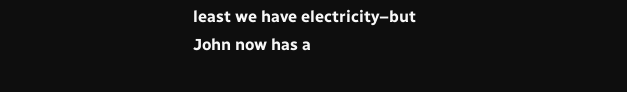least we have electricity–but John now has a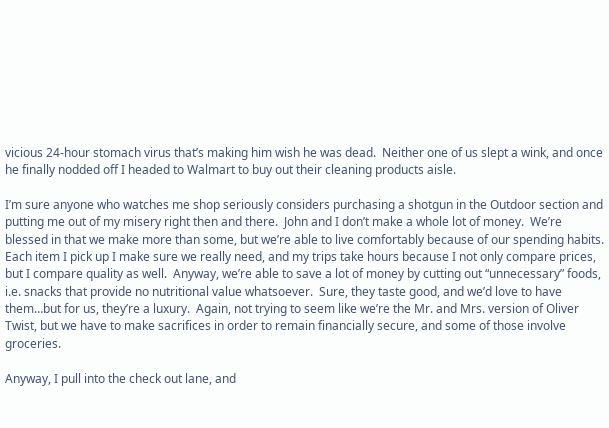vicious 24-hour stomach virus that’s making him wish he was dead.  Neither one of us slept a wink, and once he finally nodded off I headed to Walmart to buy out their cleaning products aisle.

I’m sure anyone who watches me shop seriously considers purchasing a shotgun in the Outdoor section and putting me out of my misery right then and there.  John and I don’t make a whole lot of money.  We’re blessed in that we make more than some, but we’re able to live comfortably because of our spending habits.  Each item I pick up I make sure we really need, and my trips take hours because I not only compare prices, but I compare quality as well.  Anyway, we’re able to save a lot of money by cutting out “unnecessary” foods, i.e. snacks that provide no nutritional value whatsoever.  Sure, they taste good, and we’d love to have them…but for us, they’re a luxury.  Again, not trying to seem like we’re the Mr. and Mrs. version of Oliver Twist, but we have to make sacrifices in order to remain financially secure, and some of those involve groceries.

Anyway, I pull into the check out lane, and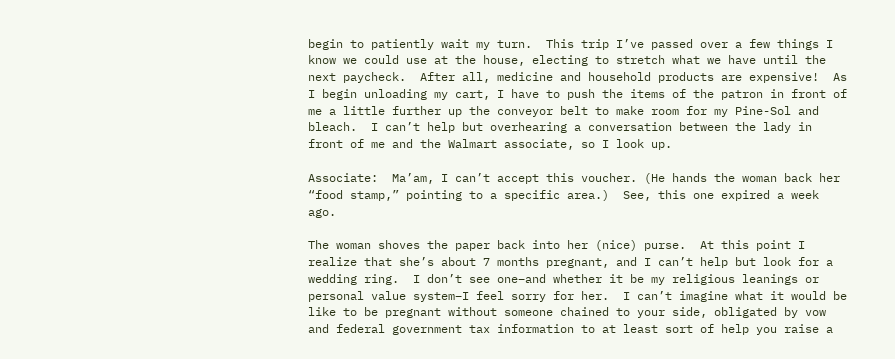begin to patiently wait my turn.  This trip I’ve passed over a few things I know we could use at the house, electing to stretch what we have until the next paycheck.  After all, medicine and household products are expensive!  As I begin unloading my cart, I have to push the items of the patron in front of me a little further up the conveyor belt to make room for my Pine-Sol and bleach.  I can’t help but overhearing a conversation between the lady in front of me and the Walmart associate, so I look up.

Associate:  Ma’am, I can’t accept this voucher. (He hands the woman back her “food stamp,” pointing to a specific area.)  See, this one expired a week ago.

The woman shoves the paper back into her (nice) purse.  At this point I realize that she’s about 7 months pregnant, and I can’t help but look for a wedding ring.  I don’t see one–and whether it be my religious leanings or personal value system–I feel sorry for her.  I can’t imagine what it would be like to be pregnant without someone chained to your side, obligated by vow and federal government tax information to at least sort of help you raise a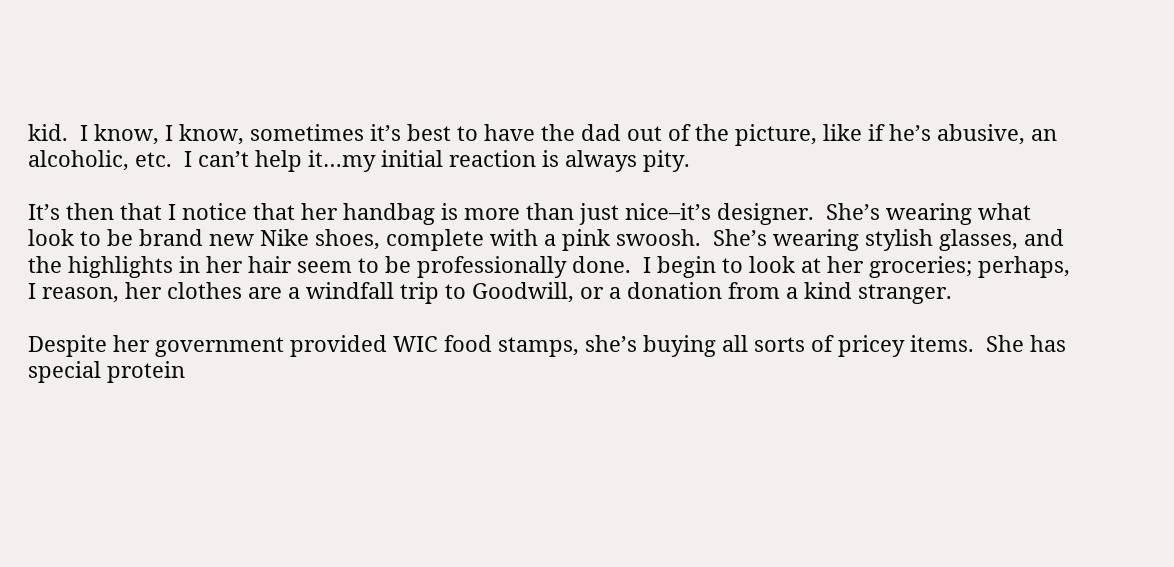kid.  I know, I know, sometimes it’s best to have the dad out of the picture, like if he’s abusive, an alcoholic, etc.  I can’t help it…my initial reaction is always pity.

It’s then that I notice that her handbag is more than just nice–it’s designer.  She’s wearing what look to be brand new Nike shoes, complete with a pink swoosh.  She’s wearing stylish glasses, and the highlights in her hair seem to be professionally done.  I begin to look at her groceries; perhaps, I reason, her clothes are a windfall trip to Goodwill, or a donation from a kind stranger.

Despite her government provided WIC food stamps, she’s buying all sorts of pricey items.  She has special protein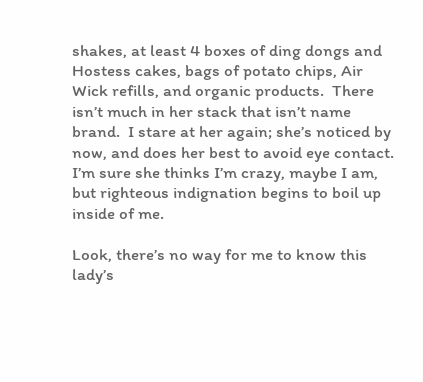shakes, at least 4 boxes of ding dongs and Hostess cakes, bags of potato chips, Air Wick refills, and organic products.  There isn’t much in her stack that isn’t name brand.  I stare at her again; she’s noticed by now, and does her best to avoid eye contact.  I’m sure she thinks I’m crazy, maybe I am, but righteous indignation begins to boil up inside of me.

Look, there’s no way for me to know this lady’s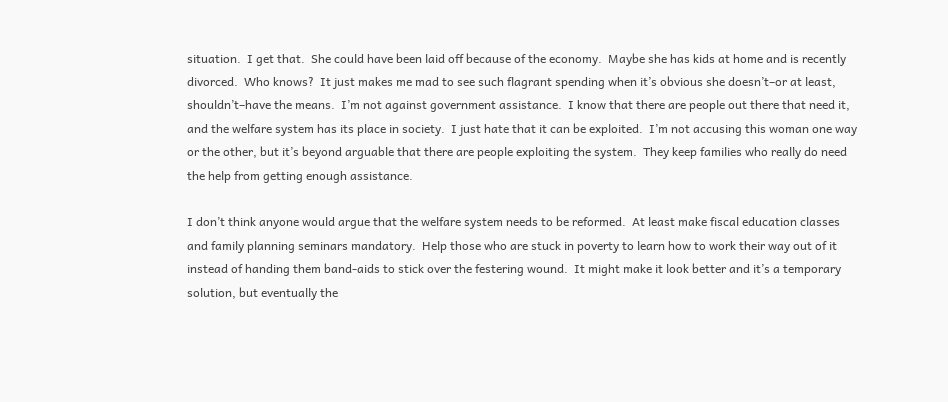situation.  I get that.  She could have been laid off because of the economy.  Maybe she has kids at home and is recently divorced.  Who knows?  It just makes me mad to see such flagrant spending when it’s obvious she doesn’t–or at least, shouldn’t–have the means.  I’m not against government assistance.  I know that there are people out there that need it, and the welfare system has its place in society.  I just hate that it can be exploited.  I’m not accusing this woman one way or the other, but it’s beyond arguable that there are people exploiting the system.  They keep families who really do need the help from getting enough assistance.

I don’t think anyone would argue that the welfare system needs to be reformed.  At least make fiscal education classes and family planning seminars mandatory.  Help those who are stuck in poverty to learn how to work their way out of it instead of handing them band-aids to stick over the festering wound.  It might make it look better and it’s a temporary solution, but eventually the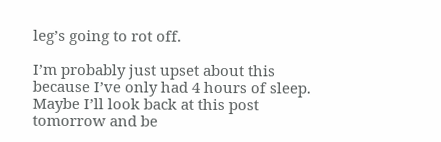leg’s going to rot off.

I’m probably just upset about this because I’ve only had 4 hours of sleep.  Maybe I’ll look back at this post tomorrow and be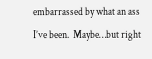embarrassed by what an ass I’ve been.  Maybe…but right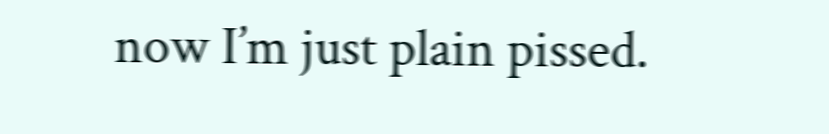now I’m just plain pissed.